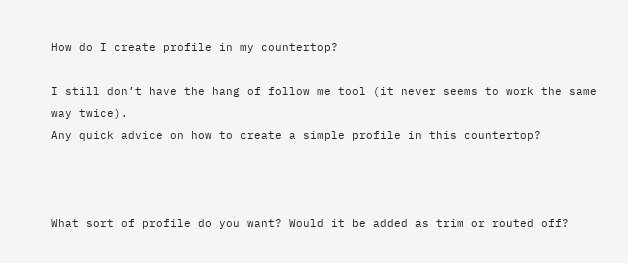How do I create profile in my countertop?

I still don’t have the hang of follow me tool (it never seems to work the same way twice).
Any quick advice on how to create a simple profile in this countertop?



What sort of profile do you want? Would it be added as trim or routed off?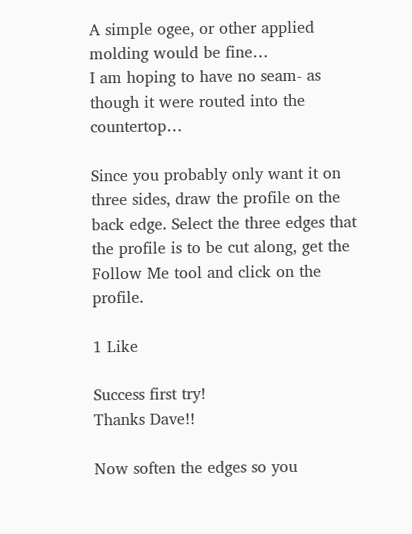A simple ogee, or other applied molding would be fine…
I am hoping to have no seam- as though it were routed into the countertop…

Since you probably only want it on three sides, draw the profile on the back edge. Select the three edges that the profile is to be cut along, get the Follow Me tool and click on the profile.

1 Like

Success first try!
Thanks Dave!!

Now soften the edges so you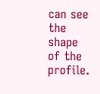can see the shape of the profile.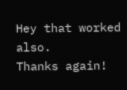Hey that worked also.
Thanks again!